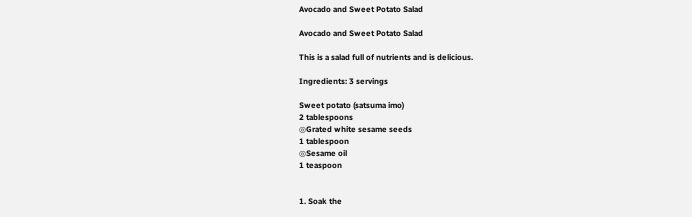Avocado and Sweet Potato Salad

Avocado and Sweet Potato Salad

This is a salad full of nutrients and is delicious.

Ingredients: 3 servings

Sweet potato (satsuma imo)
2 tablespoons
◎Grated white sesame seeds
1 tablespoon
◎Sesame oil
1 teaspoon


1. Soak the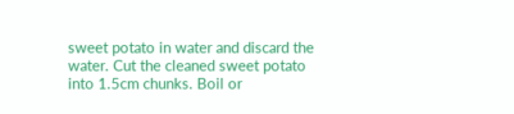sweet potato in water and discard the water. Cut the cleaned sweet potato into 1.5cm chunks. Boil or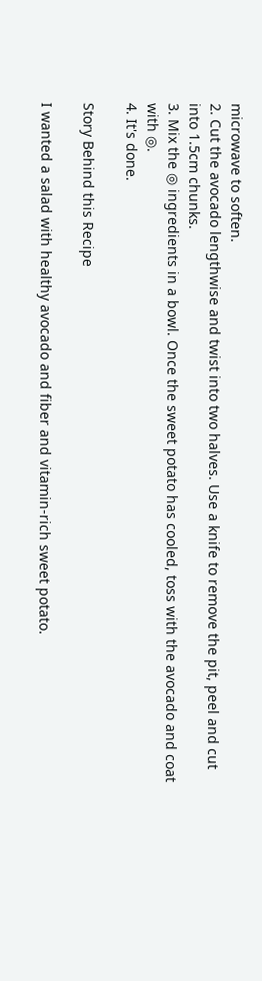microwave to soften.
2. Cut the avocado lengthwise and twist into two halves. Use a knife to remove the pit, peel and cut into 1.5cm chunks.
3. Mix the ◎ ingredients in a bowl. Once the sweet potato has cooled, toss with the avocado and coat with ◎.
4. It's done.

Story Behind this Recipe

I wanted a salad with healthy avocado and fiber and vitamin-rich sweet potato.